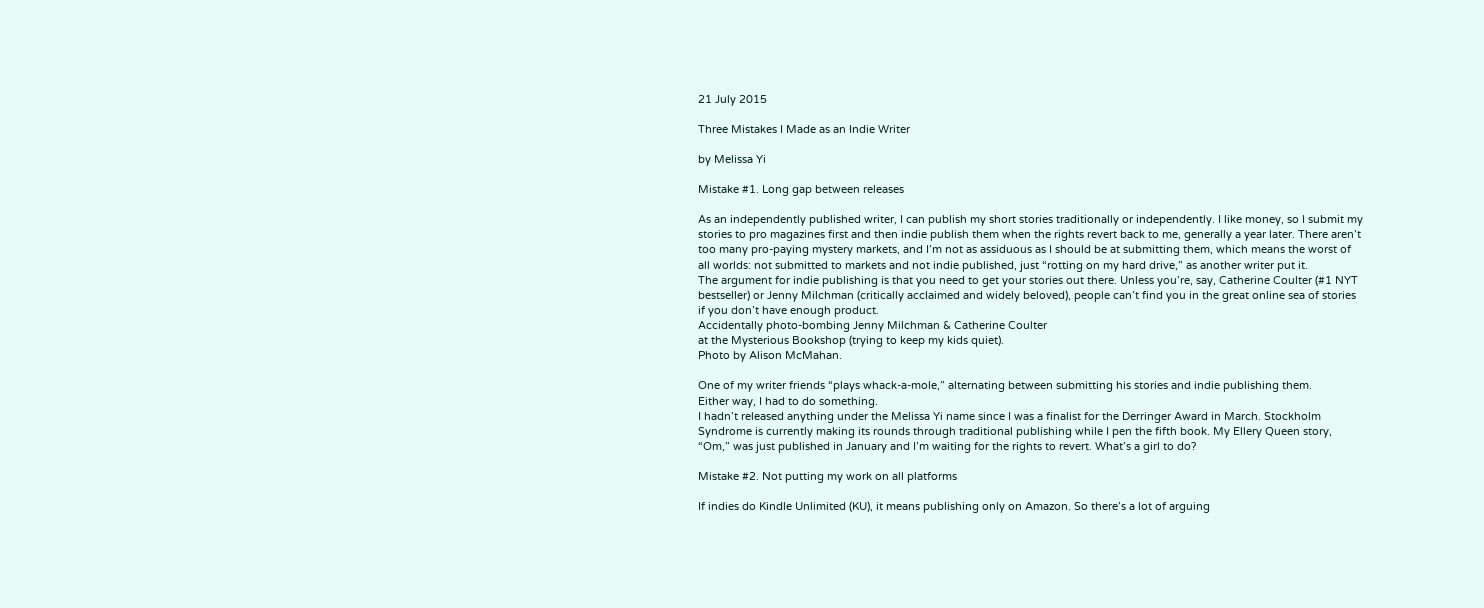21 July 2015

Three Mistakes I Made as an Indie Writer

by Melissa Yi

Mistake #1. Long gap between releases

As an independently published writer, I can publish my short stories traditionally or independently. I like money, so I submit my stories to pro magazines first and then indie publish them when the rights revert back to me, generally a year later. There aren’t too many pro-paying mystery markets, and I’m not as assiduous as I should be at submitting them, which means the worst of all worlds: not submitted to markets and not indie published, just “rotting on my hard drive,” as another writer put it.
The argument for indie publishing is that you need to get your stories out there. Unless you’re, say, Catherine Coulter (#1 NYT bestseller) or Jenny Milchman (critically acclaimed and widely beloved), people can’t find you in the great online sea of stories if you don’t have enough product.
Accidentally photo-bombing Jenny Milchman & Catherine Coulter
at the Mysterious Bookshop (trying to keep my kids quiet).
Photo by Alison McMahan.

One of my writer friends “plays whack-a-mole,” alternating between submitting his stories and indie publishing them.
Either way, I had to do something.
I hadn’t released anything under the Melissa Yi name since I was a finalist for the Derringer Award in March. Stockholm Syndrome is currently making its rounds through traditional publishing while I pen the fifth book. My Ellery Queen story, “Om,” was just published in January and I’m waiting for the rights to revert. What’s a girl to do?

Mistake #2. Not putting my work on all platforms

If indies do Kindle Unlimited (KU), it means publishing only on Amazon. So there’s a lot of arguing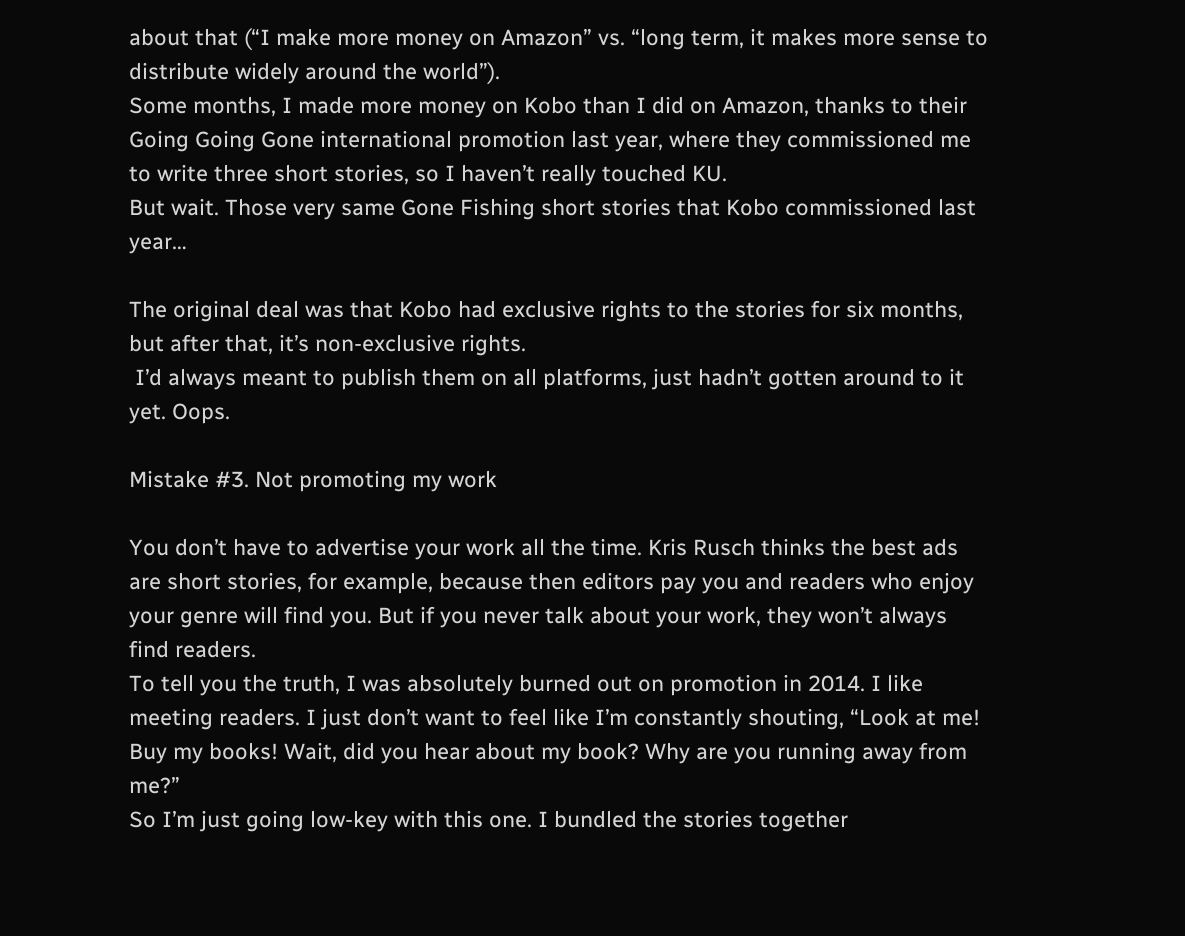about that (“I make more money on Amazon” vs. “long term, it makes more sense to distribute widely around the world”).
Some months, I made more money on Kobo than I did on Amazon, thanks to their Going Going Gone international promotion last year, where they commissioned me to write three short stories, so I haven’t really touched KU.
But wait. Those very same Gone Fishing short stories that Kobo commissioned last year…

The original deal was that Kobo had exclusive rights to the stories for six months, but after that, it’s non-exclusive rights.
 I’d always meant to publish them on all platforms, just hadn’t gotten around to it yet. Oops.

Mistake #3. Not promoting my work

You don’t have to advertise your work all the time. Kris Rusch thinks the best ads are short stories, for example, because then editors pay you and readers who enjoy your genre will find you. But if you never talk about your work, they won’t always find readers.
To tell you the truth, I was absolutely burned out on promotion in 2014. I like meeting readers. I just don’t want to feel like I’m constantly shouting, “Look at me! Buy my books! Wait, did you hear about my book? Why are you running away from me?”
So I’m just going low-key with this one. I bundled the stories together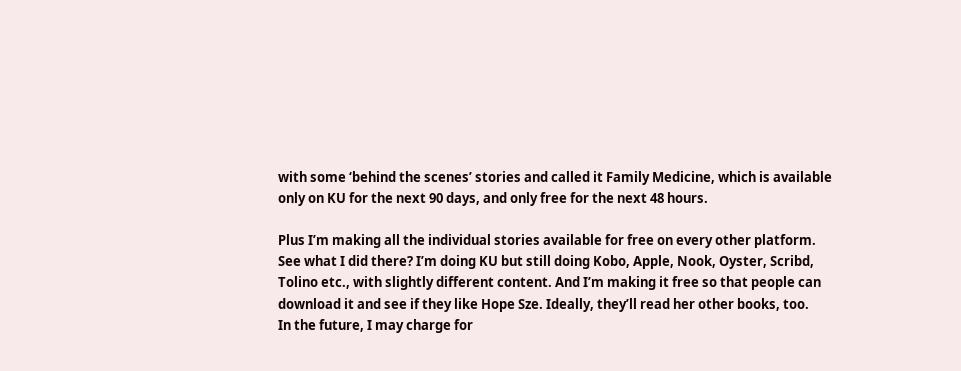with some ‘behind the scenes’ stories and called it Family Medicine, which is available only on KU for the next 90 days, and only free for the next 48 hours.

Plus I’m making all the individual stories available for free on every other platform.
See what I did there? I’m doing KU but still doing Kobo, Apple, Nook, Oyster, Scribd, Tolino etc., with slightly different content. And I’m making it free so that people can download it and see if they like Hope Sze. Ideally, they’ll read her other books, too.
In the future, I may charge for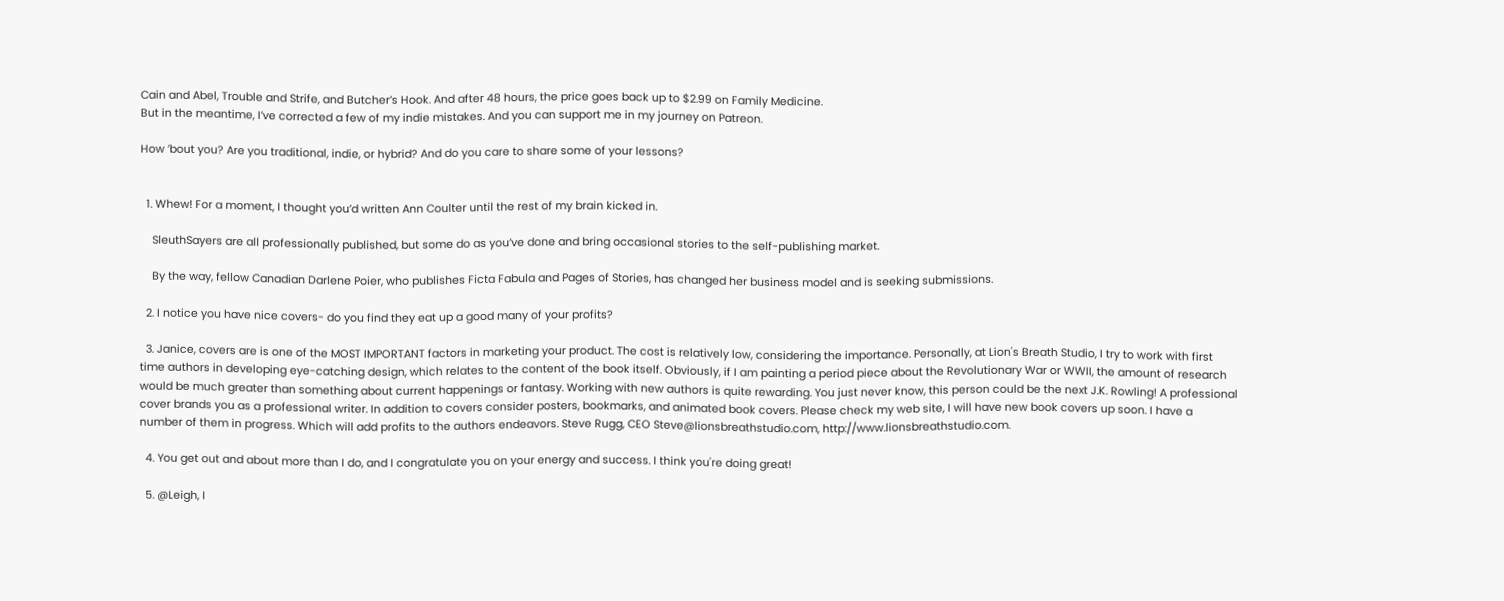Cain and Abel, Trouble and Strife, and Butcher’s Hook. And after 48 hours, the price goes back up to $2.99 on Family Medicine.
But in the meantime, I’ve corrected a few of my indie mistakes. And you can support me in my journey on Patreon.

How ’bout you? Are you traditional, indie, or hybrid? And do you care to share some of your lessons?


  1. Whew! For a moment, I thought you’d written Ann Coulter until the rest of my brain kicked in.

    SleuthSayers are all professionally published, but some do as you’ve done and bring occasional stories to the self-publishing market.

    By the way, fellow Canadian Darlene Poier, who publishes Ficta Fabula and Pages of Stories, has changed her business model and is seeking submissions.

  2. I notice you have nice covers- do you find they eat up a good many of your profits?

  3. Janice, covers are is one of the MOST IMPORTANT factors in marketing your product. The cost is relatively low, considering the importance. Personally, at Lion's Breath Studio, I try to work with first time authors in developing eye-catching design, which relates to the content of the book itself. Obviously, if I am painting a period piece about the Revolutionary War or WWII, the amount of research would be much greater than something about current happenings or fantasy. Working with new authors is quite rewarding. You just never know, this person could be the next J.K. Rowling! A professional cover brands you as a professional writer. In addition to covers consider posters, bookmarks, and animated book covers. Please check my web site, I will have new book covers up soon. I have a number of them in progress. Which will add profits to the authors endeavors. Steve Rugg, CEO Steve@lionsbreathstudio.com, http://www.lionsbreathstudio.com.

  4. You get out and about more than I do, and I congratulate you on your energy and success. I think you're doing great!

  5. @Leigh, I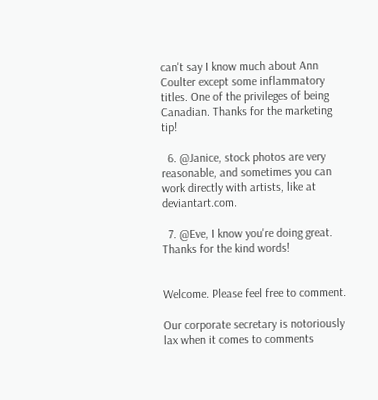can't say I know much about Ann Coulter except some inflammatory titles. One of the privileges of being Canadian. Thanks for the marketing tip!

  6. @Janice, stock photos are very reasonable, and sometimes you can work directly with artists, like at deviantart.com.

  7. @Eve, I know you're doing great. Thanks for the kind words!


Welcome. Please feel free to comment.

Our corporate secretary is notoriously lax when it comes to comments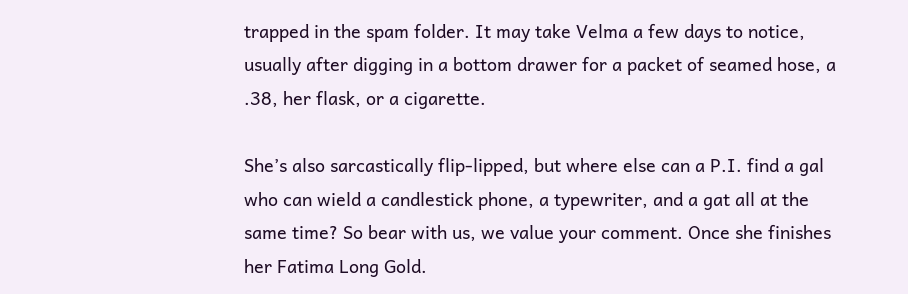trapped in the spam folder. It may take Velma a few days to notice, usually after digging in a bottom drawer for a packet of seamed hose, a .38, her flask, or a cigarette.

She’s also sarcastically flip-lipped, but where else can a P.I. find a gal who can wield a candlestick phone, a typewriter, and a gat all at the same time? So bear with us, we value your comment. Once she finishes her Fatima Long Gold.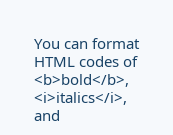You can format HTML codes of <b>bold</b>, <i>italics</i>, and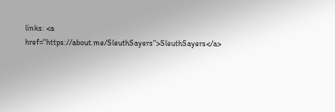links: <a href="https://about.me/SleuthSayers">SleuthSayers</a>